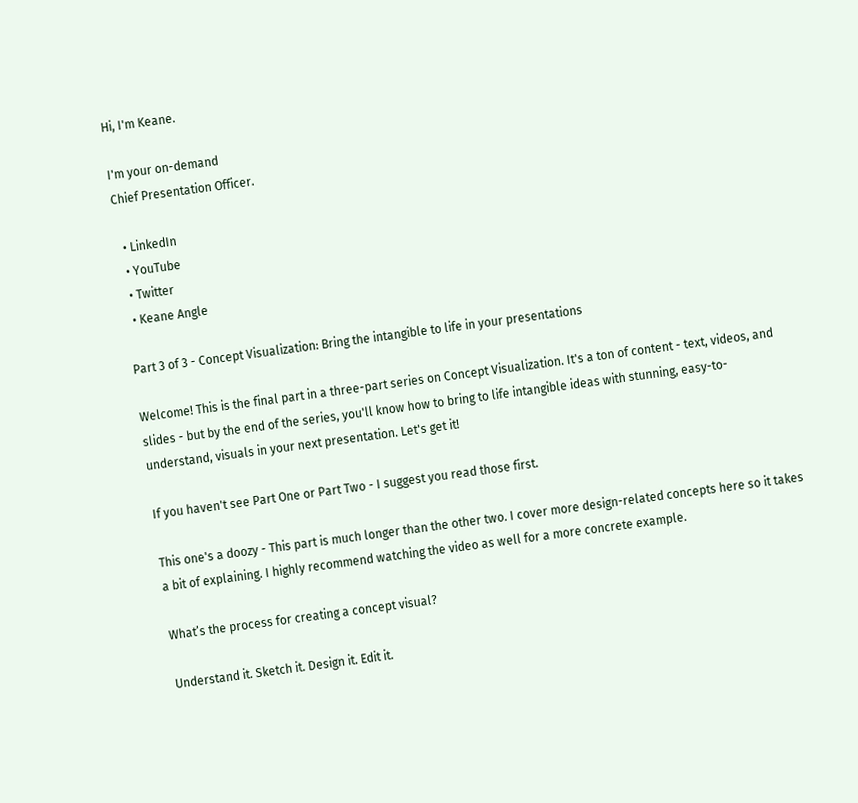Hi, I'm Keane.

I'm your on-demand
Chief Presentation Officer.

  • LinkedIn
  • YouTube
  • Twitter
  • Keane Angle

Part 3 of 3 - Concept Visualization: Bring the intangible to life in your presentations

Welcome! This is the final part in a three-part series on Concept Visualization. It's a ton of content - text, videos, and slides - but by the end of the series, you'll know how to bring to life intangible ideas with stunning, easy-to-understand, visuals in your next presentation. Let's get it!

If you haven't see Part One or Part Two - I suggest you read those first.

This one's a doozy - This part is much longer than the other two. I cover more design-related concepts here so it takes a bit of explaining. I highly recommend watching the video as well for a more concrete example.

What’s the process for creating a concept visual?

Understand it. Sketch it. Design it. Edit it.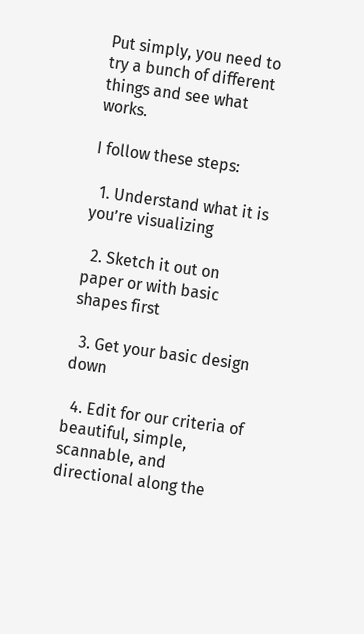Put simply, you need to try a bunch of different things and see what works.

I follow these steps:

  1. Understand what it is you’re visualizing

  2. Sketch it out on paper or with basic shapes first

  3. Get your basic design down

  4. Edit for our criteria of beautiful, simple, scannable, and directional along the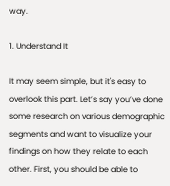way.

1. Understand It

It may seem simple, but it's easy to overlook this part. Let’s say you’ve done some research on various demographic segments and want to visualize your findings on how they relate to each other. First, you should be able to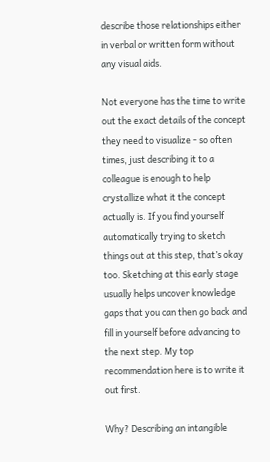describe those relationships either in verbal or written form without any visual aids.

Not everyone has the time to write out the exact details of the concept they need to visualize - so often times, just describing it to a colleague is enough to help crystallize what it the concept actually is. If you find yourself automatically trying to sketch things out at this step, that’s okay too. Sketching at this early stage usually helps uncover knowledge gaps that you can then go back and fill in yourself before advancing to the next step. My top recommendation here is to write it out first.

Why? Describing an intangible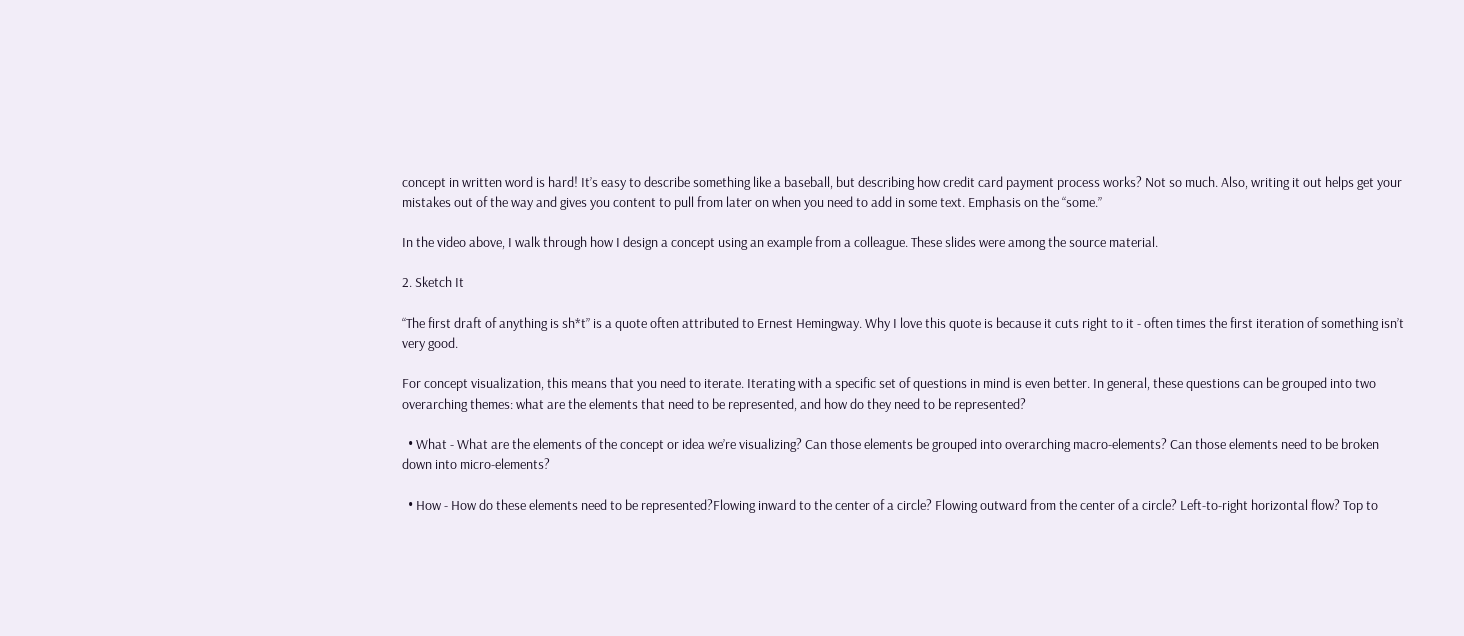concept in written word is hard! It’s easy to describe something like a baseball, but describing how credit card payment process works? Not so much. Also, writing it out helps get your mistakes out of the way and gives you content to pull from later on when you need to add in some text. Emphasis on the “some.”

In the video above, I walk through how I design a concept using an example from a colleague. These slides were among the source material.

2. Sketch It

“The first draft of anything is sh*t” is a quote often attributed to Ernest Hemingway. Why I love this quote is because it cuts right to it - often times the first iteration of something isn’t very good.

For concept visualization, this means that you need to iterate. Iterating with a specific set of questions in mind is even better. In general, these questions can be grouped into two overarching themes: what are the elements that need to be represented, and how do they need to be represented?

  • What - What are the elements of the concept or idea we’re visualizing? Can those elements be grouped into overarching macro-elements? Can those elements need to be broken down into micro-elements?

  • How - How do these elements need to be represented?Flowing inward to the center of a circle? Flowing outward from the center of a circle? Left-to-right horizontal flow? Top to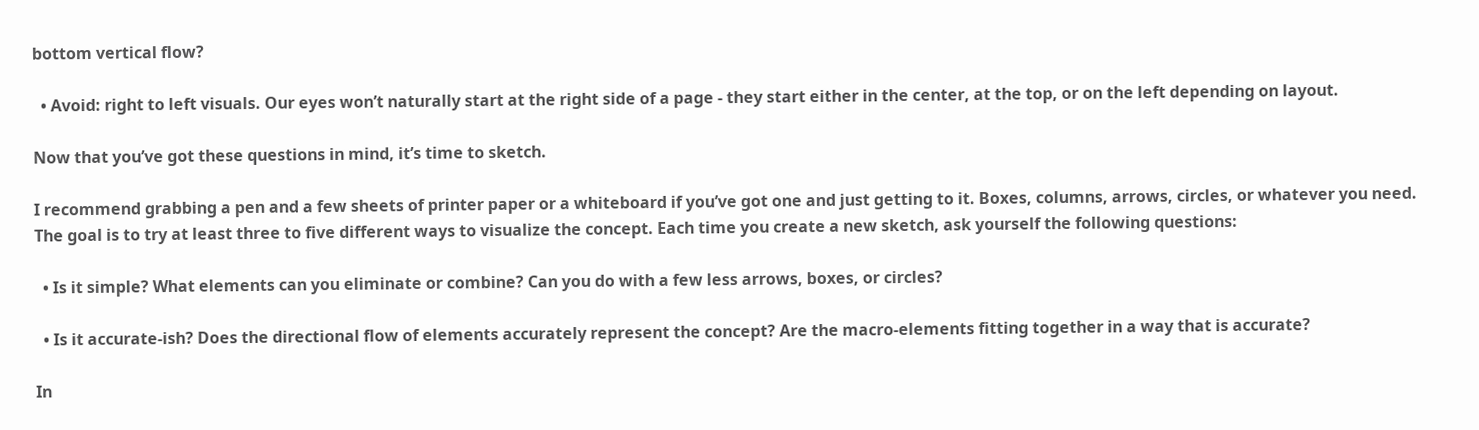bottom vertical flow?

  • Avoid: right to left visuals. Our eyes won’t naturally start at the right side of a page - they start either in the center, at the top, or on the left depending on layout.

Now that you’ve got these questions in mind, it’s time to sketch.

I recommend grabbing a pen and a few sheets of printer paper or a whiteboard if you’ve got one and just getting to it. Boxes, columns, arrows, circles, or whatever you need. The goal is to try at least three to five different ways to visualize the concept. Each time you create a new sketch, ask yourself the following questions:

  • Is it simple? What elements can you eliminate or combine? Can you do with a few less arrows, boxes, or circles?

  • Is it accurate-ish? Does the directional flow of elements accurately represent the concept? Are the macro-elements fitting together in a way that is accurate?

In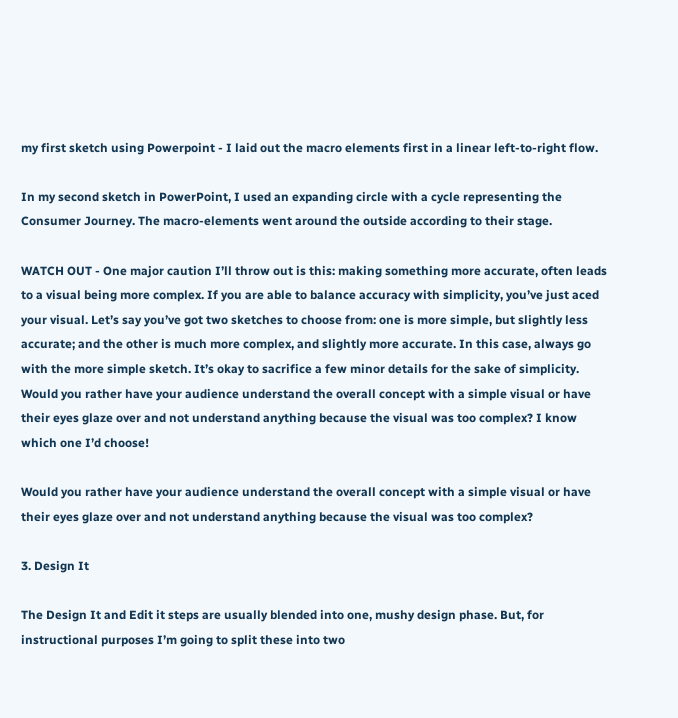my first sketch using Powerpoint - I laid out the macro elements first in a linear left-to-right flow.

In my second sketch in PowerPoint, I used an expanding circle with a cycle representing the Consumer Journey. The macro-elements went around the outside according to their stage.

WATCH OUT - One major caution I’ll throw out is this: making something more accurate, often leads to a visual being more complex. If you are able to balance accuracy with simplicity, you’ve just aced your visual. Let’s say you’ve got two sketches to choose from: one is more simple, but slightly less accurate; and the other is much more complex, and slightly more accurate. In this case, always go with the more simple sketch. It’s okay to sacrifice a few minor details for the sake of simplicity. Would you rather have your audience understand the overall concept with a simple visual or have their eyes glaze over and not understand anything because the visual was too complex? I know which one I’d choose!

Would you rather have your audience understand the overall concept with a simple visual or have their eyes glaze over and not understand anything because the visual was too complex?

3. Design It

The Design It and Edit it steps are usually blended into one, mushy design phase. But, for instructional purposes I’m going to split these into two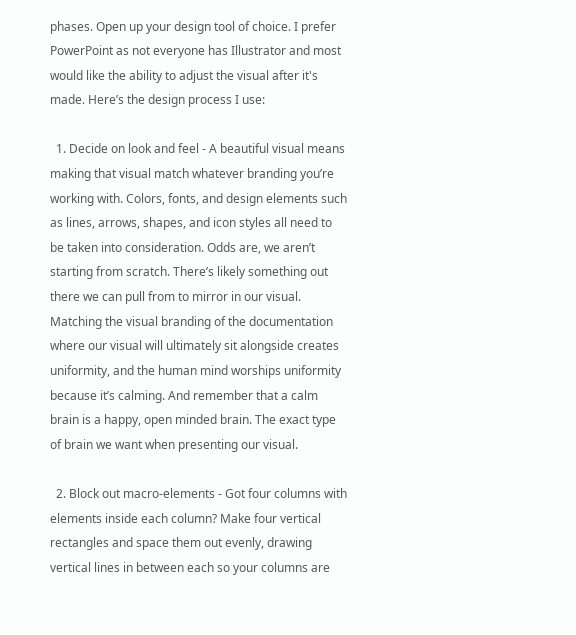phases. Open up your design tool of choice. I prefer PowerPoint as not everyone has Illustrator and most would like the ability to adjust the visual after it's made. Here’s the design process I use:

  1. Decide on look and feel - A beautiful visual means making that visual match whatever branding you’re working with. Colors, fonts, and design elements such as lines, arrows, shapes, and icon styles all need to be taken into consideration. Odds are, we aren’t starting from scratch. There’s likely something out there we can pull from to mirror in our visual. Matching the visual branding of the documentation where our visual will ultimately sit alongside creates uniformity, and the human mind worships uniformity because it’s calming. And remember that a calm brain is a happy, open minded brain. The exact type of brain we want when presenting our visual.

  2. Block out macro-elements - Got four columns with elements inside each column? Make four vertical rectangles and space them out evenly, drawing vertical lines in between each so your columns are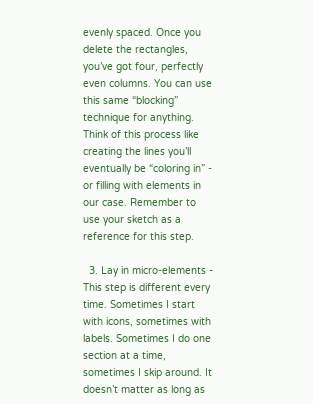evenly spaced. Once you delete the rectangles, you’ve got four, perfectly even columns. You can use this same “blocking” technique for anything. Think of this process like creating the lines you’ll eventually be “coloring in” - or filling with elements in our case. Remember to use your sketch as a reference for this step.

  3. Lay in micro-elements - This step is different every time. Sometimes I start with icons, sometimes with labels. Sometimes I do one section at a time, sometimes I skip around. It doesn’t matter as long as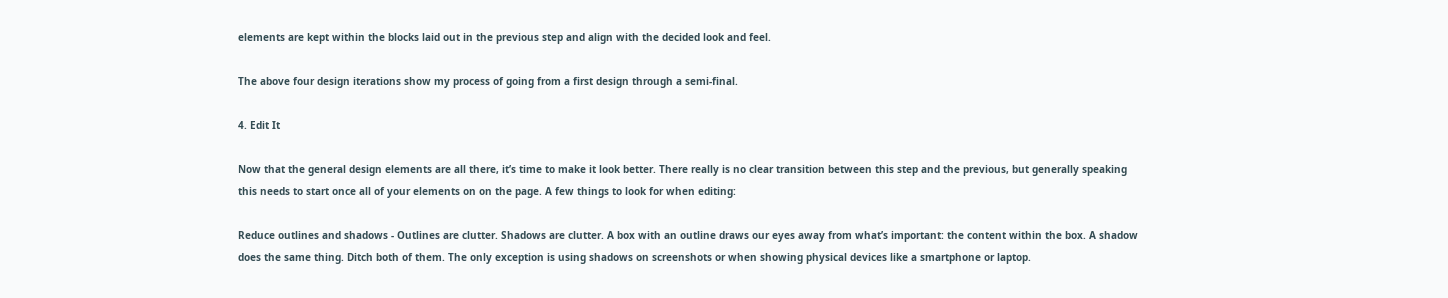elements are kept within the blocks laid out in the previous step and align with the decided look and feel.

The above four design iterations show my process of going from a first design through a semi-final.

4. Edit It

Now that the general design elements are all there, it’s time to make it look better. There really is no clear transition between this step and the previous, but generally speaking this needs to start once all of your elements on on the page. A few things to look for when editing:

Reduce outlines and shadows - Outlines are clutter. Shadows are clutter. A box with an outline draws our eyes away from what’s important: the content within the box. A shadow does the same thing. Ditch both of them. The only exception is using shadows on screenshots or when showing physical devices like a smartphone or laptop.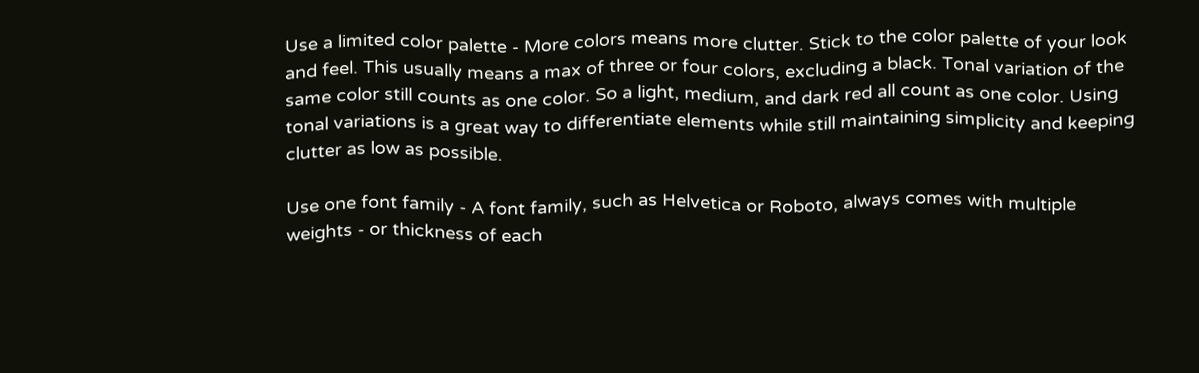Use a limited color palette - More colors means more clutter. Stick to the color palette of your look and feel. This usually means a max of three or four colors, excluding a black. Tonal variation of the same color still counts as one color. So a light, medium, and dark red all count as one color. Using tonal variations is a great way to differentiate elements while still maintaining simplicity and keeping clutter as low as possible.

Use one font family - A font family, such as Helvetica or Roboto, always comes with multiple weights - or thickness of each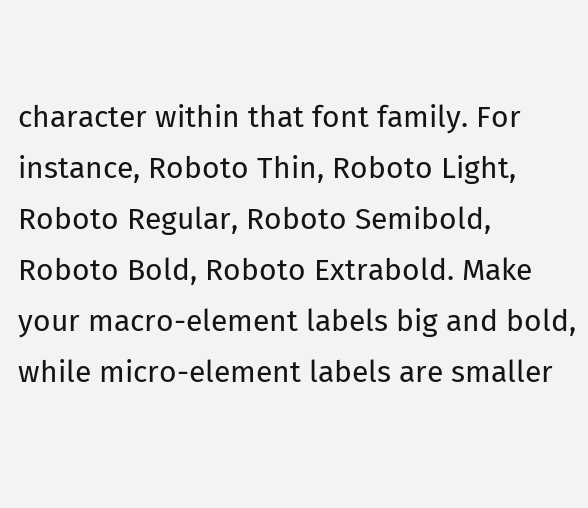character within that font family. For instance, Roboto Thin, Roboto Light, Roboto Regular, Roboto Semibold, Roboto Bold, Roboto Extrabold. Make your macro-element labels big and bold, while micro-element labels are smaller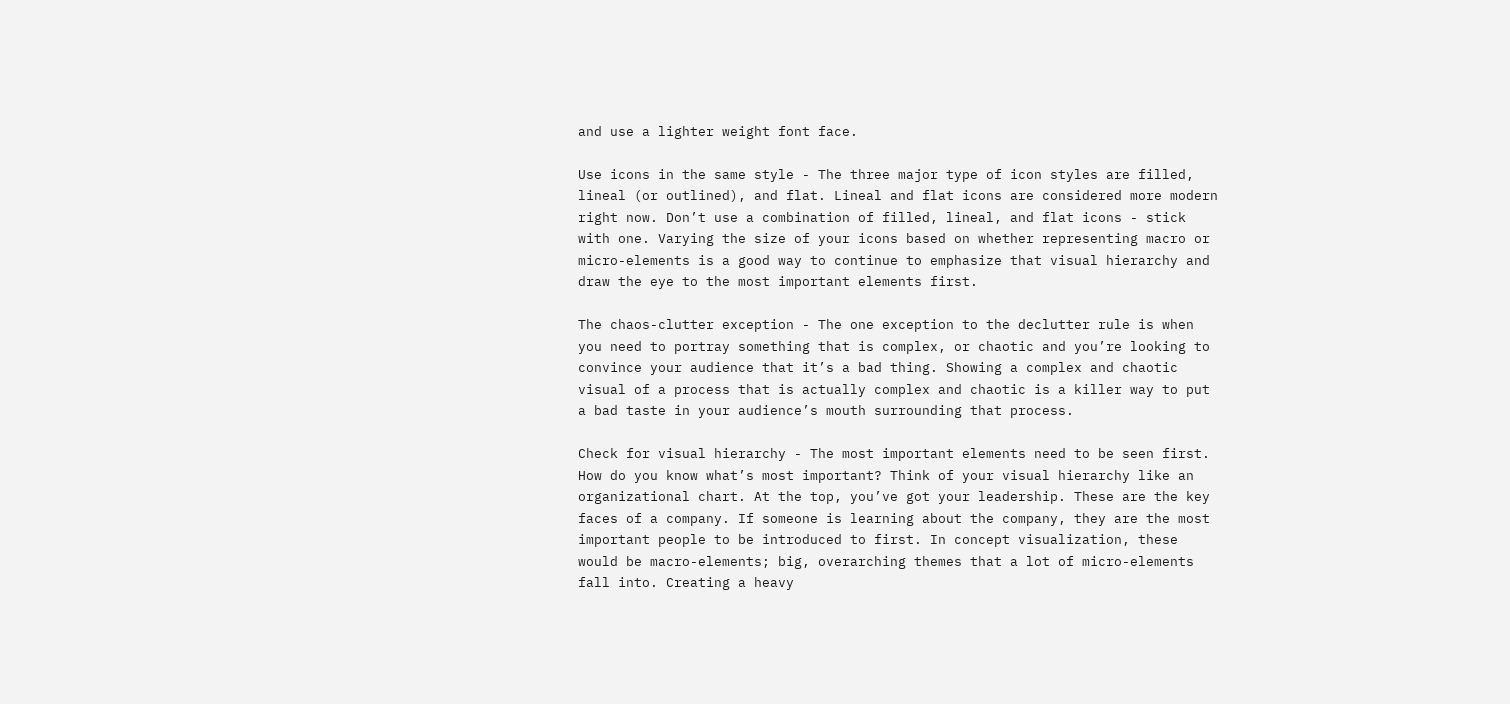and use a lighter weight font face.

Use icons in the same style - The three major type of icon styles are filled, lineal (or outlined), and flat. Lineal and flat icons are considered more modern right now. Don’t use a combination of filled, lineal, and flat icons - stick with one. Varying the size of your icons based on whether representing macro or micro-elements is a good way to continue to emphasize that visual hierarchy and draw the eye to the most important elements first.

The chaos-clutter exception - The one exception to the declutter rule is when you need to portray something that is complex, or chaotic and you’re looking to convince your audience that it’s a bad thing. Showing a complex and chaotic visual of a process that is actually complex and chaotic is a killer way to put a bad taste in your audience’s mouth surrounding that process.

Check for visual hierarchy - The most important elements need to be seen first. How do you know what’s most important? Think of your visual hierarchy like an organizational chart. At the top, you’ve got your leadership. These are the key faces of a company. If someone is learning about the company, they are the most important people to be introduced to first. In concept visualization, these would be macro-elements; big, overarching themes that a lot of micro-elements fall into. Creating a heavy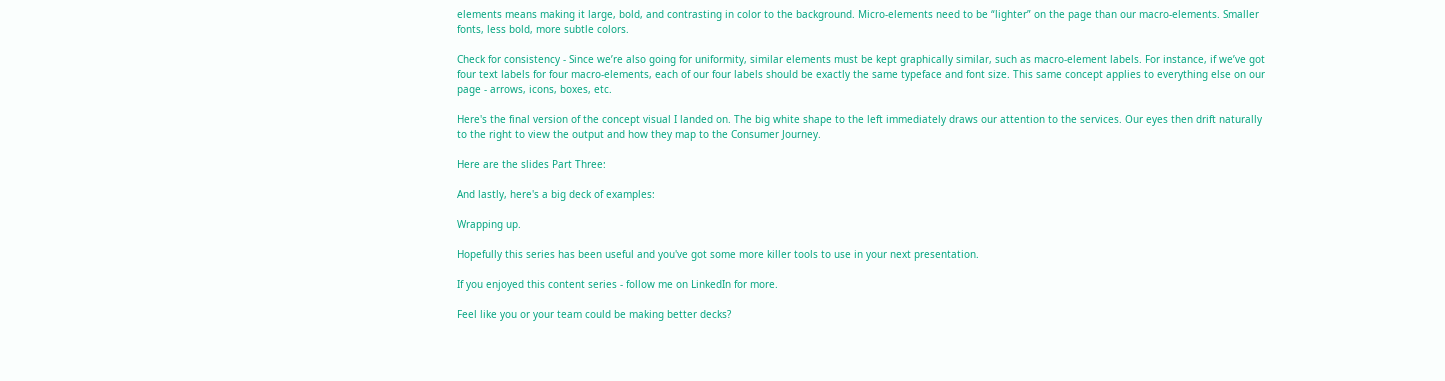elements means making it large, bold, and contrasting in color to the background. Micro-elements need to be “lighter” on the page than our macro-elements. Smaller fonts, less bold, more subtle colors.

Check for consistency - Since we’re also going for uniformity, similar elements must be kept graphically similar, such as macro-element labels. For instance, if we’ve got four text labels for four macro-elements, each of our four labels should be exactly the same typeface and font size. This same concept applies to everything else on our page - arrows, icons, boxes, etc.

Here's the final version of the concept visual I landed on. The big white shape to the left immediately draws our attention to the services. Our eyes then drift naturally to the right to view the output and how they map to the Consumer Journey.

Here are the slides Part Three:

And lastly, here's a big deck of examples:

Wrapping up.

Hopefully this series has been useful and you've got some more killer tools to use in your next presentation.

If you enjoyed this content series - follow me on LinkedIn for more.

Feel like you or your team could be making better decks?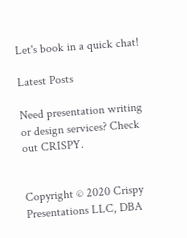Let's book in a quick chat!

Latest Posts

Need presentation writing or design services? Check out CRISPY.


Copyright © 2020 Crispy Presentations LLC, DBA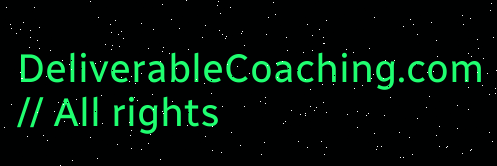DeliverableCoaching.com  // All rights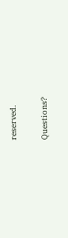reserved.

Questions?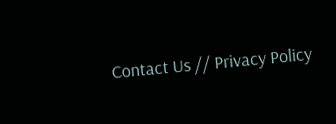Contact Us // Privacy Policy